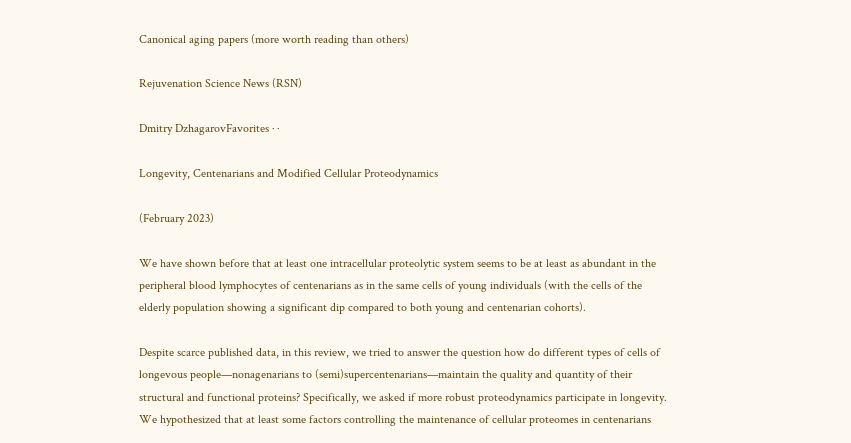Canonical aging papers (more worth reading than others)

Rejuvenation Science News (RSN)

Dmitry DzhagarovFavorites · ·

Longevity, Centenarians and Modified Cellular Proteodynamics

(February 2023)

We have shown before that at least one intracellular proteolytic system seems to be at least as abundant in the peripheral blood lymphocytes of centenarians as in the same cells of young individuals (with the cells of the elderly population showing a significant dip compared to both young and centenarian cohorts).

Despite scarce published data, in this review, we tried to answer the question how do different types of cells of longevous people—nonagenarians to (semi)supercentenarians—maintain the quality and quantity of their structural and functional proteins? Specifically, we asked if more robust proteodynamics participate in longevity. We hypothesized that at least some factors controlling the maintenance of cellular proteomes in centenarians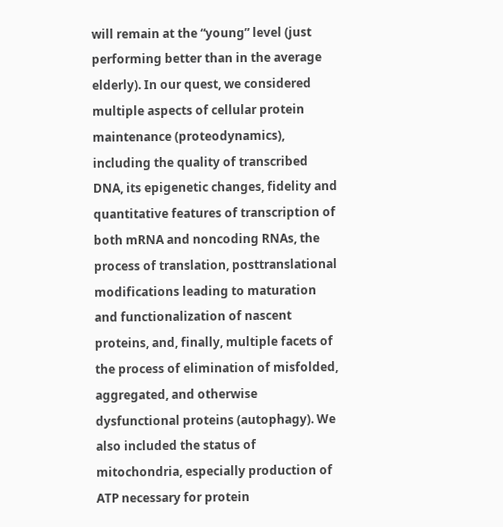will remain at the “young” level (just performing better than in the average elderly). In our quest, we considered multiple aspects of cellular protein maintenance (proteodynamics), including the quality of transcribed DNA, its epigenetic changes, fidelity and quantitative features of transcription of both mRNA and noncoding RNAs, the process of translation, posttranslational modifications leading to maturation and functionalization of nascent proteins, and, finally, multiple facets of the process of elimination of misfolded, aggregated, and otherwise dysfunctional proteins (autophagy). We also included the status of mitochondria, especially production of ATP necessary for protein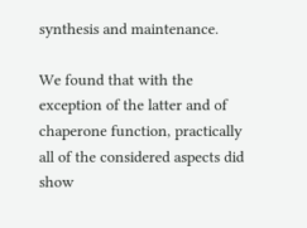synthesis and maintenance.

We found that with the exception of the latter and of chaperone function, practically all of the considered aspects did show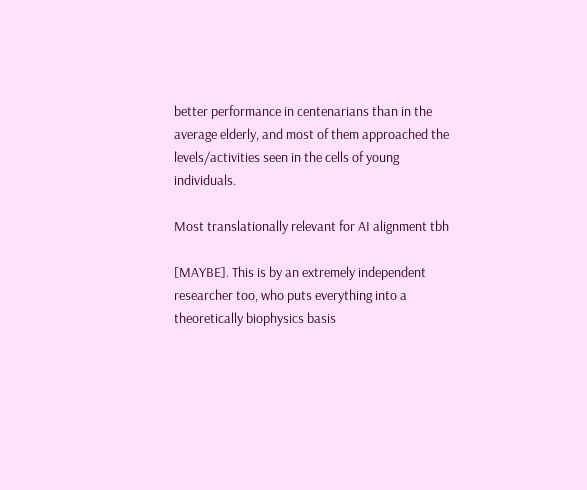better performance in centenarians than in the average elderly, and most of them approached the levels/activities seen in the cells of young individuals.

Most translationally relevant for AI alignment tbh

[MAYBE]. This is by an extremely independent researcher too, who puts everything into a theoretically biophysics basis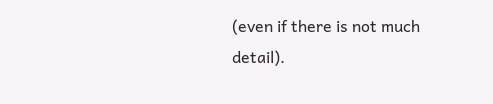(even if there is not much detail).